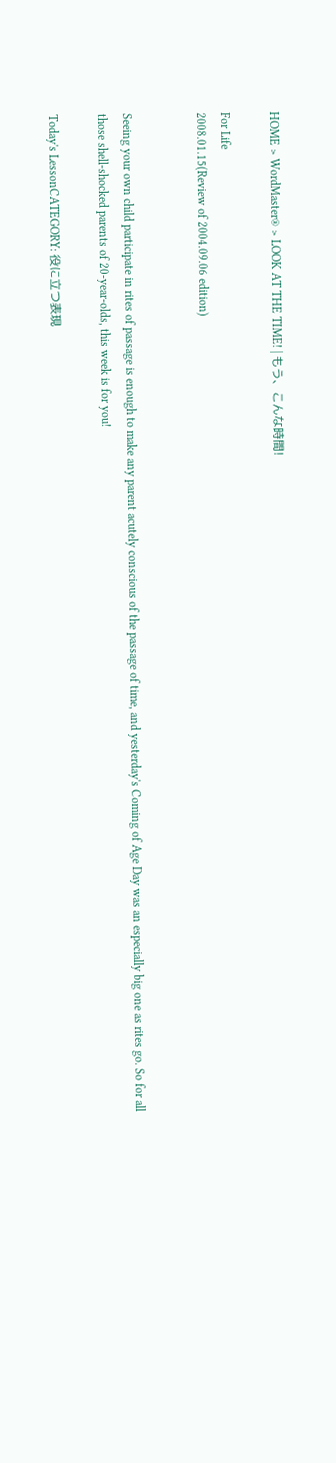HOME > WordMaster® > LOOK AT THE TIME! | もう、こんな時間!

For Life
2008.01.15(Review of 2004.09.06 edition)


Seeing your own child participate in rites of passage is enough to make any parent acutely conscious of the passage of time, and yesterday's Coming of Age Day was an especially big one as rites go. So for all those shell-shocked parents of 20-year-olds, this week is for you!

Today's LessonCATEGORY: 役に立つ表現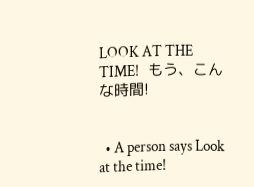LOOK AT THE TIME!   もう、こんな時間!


  • A person says Look at the time!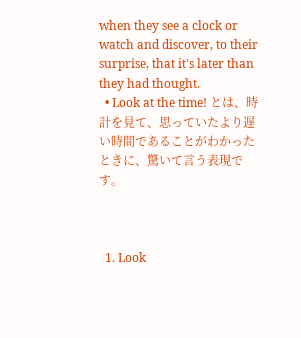when they see a clock or watch and discover, to their surprise, that it's later than they had thought.
  • Look at the time! とは、時計を見て、思っていたより遅い時間であることがわかったときに、驚いて言う表現です。



  1. Look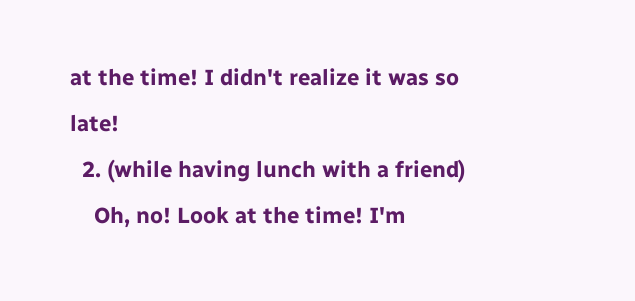at the time! I didn't realize it was so late!
  2. (while having lunch with a friend)
    Oh, no! Look at the time! I'm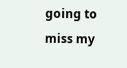going to miss my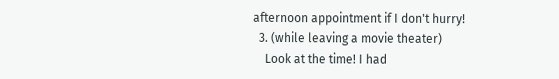afternoon appointment if I don't hurry!
  3. (while leaving a movie theater)
    Look at the time! I had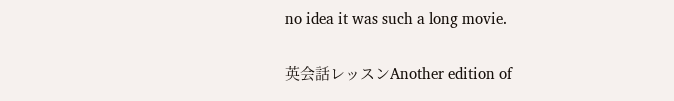no idea it was such a long movie.

英会話レッスンAnother edition of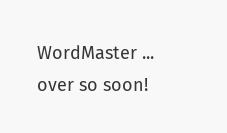WordMaster ... over so soon!